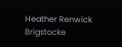Heather Renwick Brigstocke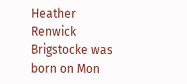Heather Renwick Brigstocke was born on Mon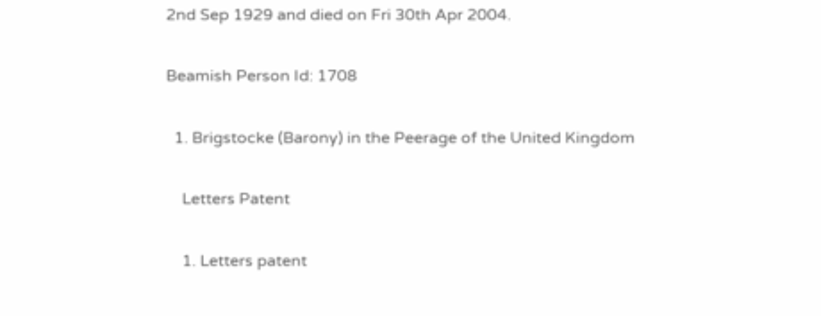2nd Sep 1929 and died on Fri 30th Apr 2004.

Beamish Person Id: 1708

  1. Brigstocke (Barony) in the Peerage of the United Kingdom

    Letters Patent

    1. Letters patent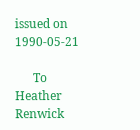issued on 1990-05-21

      To Heather Renwick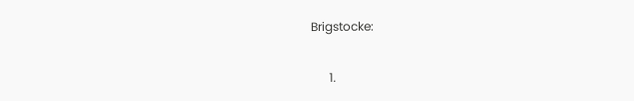Brigstocke:

      1.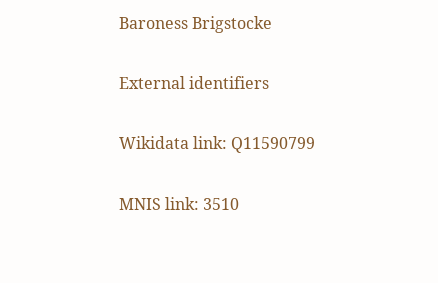Baroness Brigstocke

External identifiers

Wikidata link: Q11590799

MNIS link: 3510